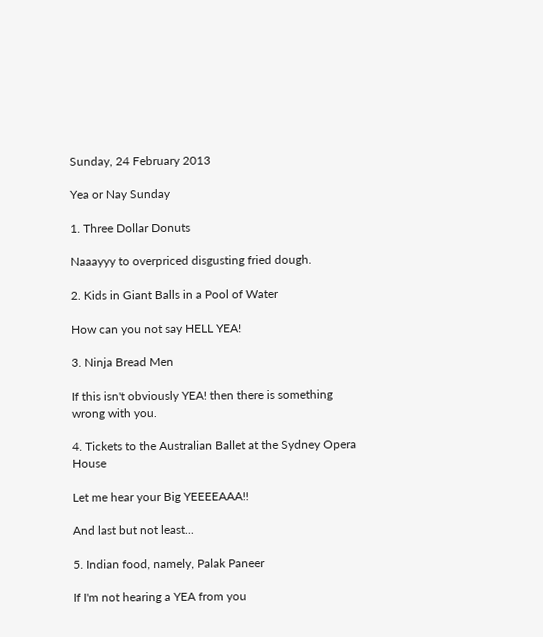Sunday, 24 February 2013

Yea or Nay Sunday

1. Three Dollar Donuts

Naaayyy to overpriced disgusting fried dough.

2. Kids in Giant Balls in a Pool of Water

How can you not say HELL YEA!

3. Ninja Bread Men

If this isn't obviously YEA! then there is something wrong with you.

4. Tickets to the Australian Ballet at the Sydney Opera House

Let me hear your Big YEEEEAAA!!

And last but not least...

5. Indian food, namely, Palak Paneer

If I'm not hearing a YEA from you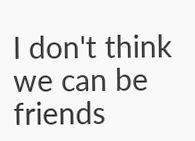I don't think we can be friends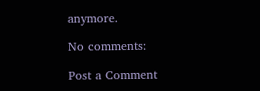anymore.

No comments:

Post a Comment